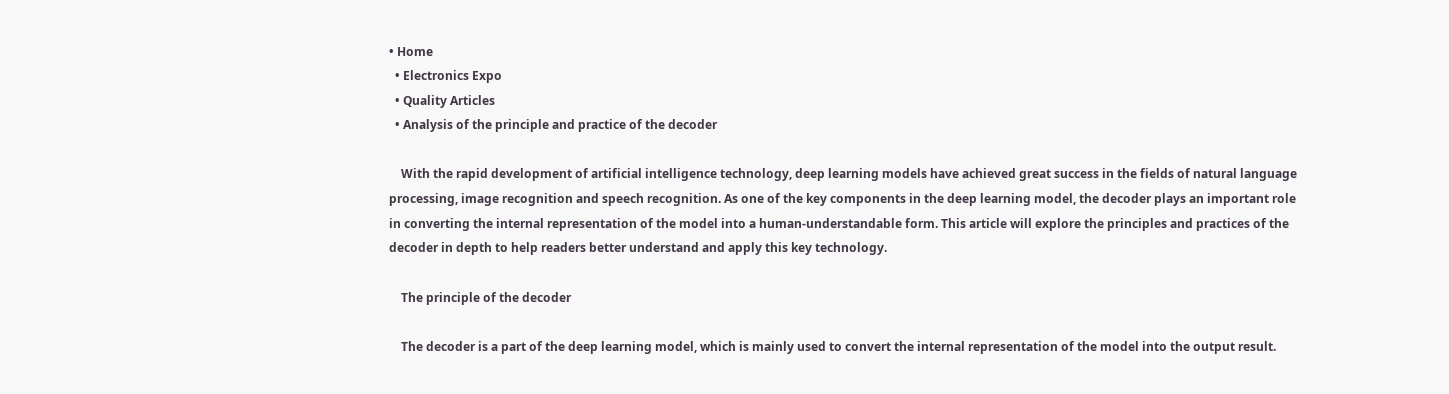• Home
  • Electronics Expo
  • Quality Articles
  • Analysis of the principle and practice of the decoder

    With the rapid development of artificial intelligence technology, deep learning models have achieved great success in the fields of natural language processing, image recognition and speech recognition. As one of the key components in the deep learning model, the decoder plays an important role in converting the internal representation of the model into a human-understandable form. This article will explore the principles and practices of the decoder in depth to help readers better understand and apply this key technology.

    The principle of the decoder

    The decoder is a part of the deep learning model, which is mainly used to convert the internal representation of the model into the output result.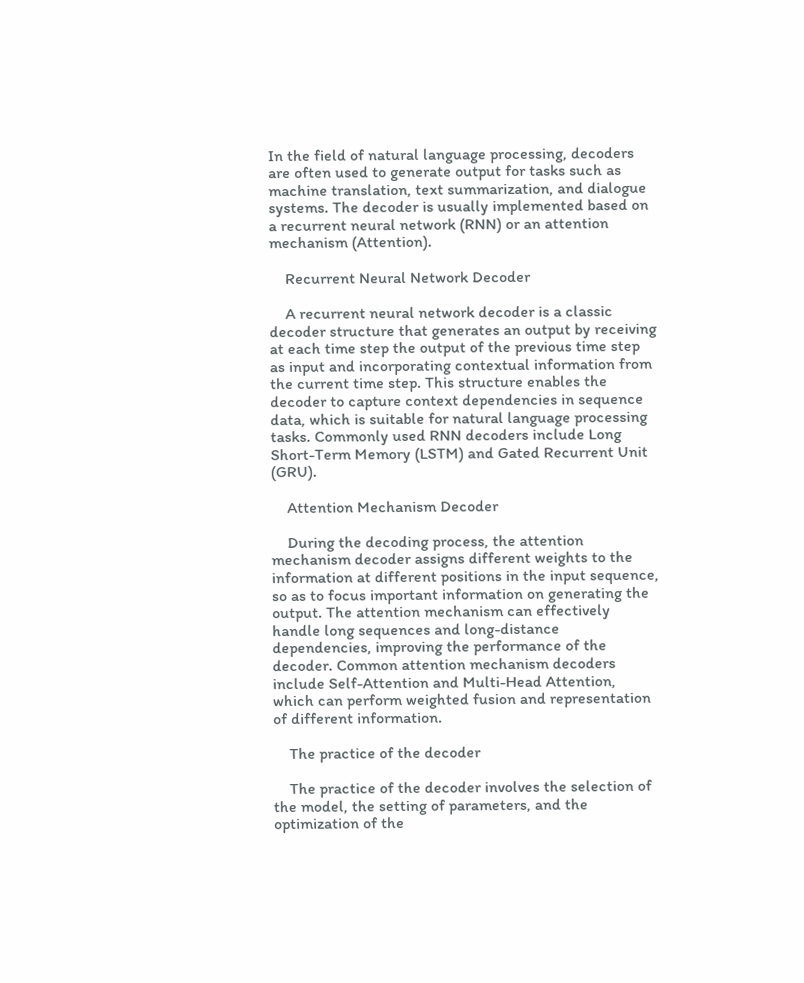In the field of natural language processing, decoders are often used to generate output for tasks such as machine translation, text summarization, and dialogue systems. The decoder is usually implemented based on a recurrent neural network (RNN) or an attention mechanism (Attention).

    Recurrent Neural Network Decoder

    A recurrent neural network decoder is a classic decoder structure that generates an output by receiving at each time step the output of the previous time step as input and incorporating contextual information from the current time step. This structure enables the decoder to capture context dependencies in sequence data, which is suitable for natural language processing tasks. Commonly used RNN decoders include Long Short-Term Memory (LSTM) and Gated Recurrent Unit (GRU).

    Attention Mechanism Decoder

    During the decoding process, the attention mechanism decoder assigns different weights to the information at different positions in the input sequence, so as to focus important information on generating the output. The attention mechanism can effectively handle long sequences and long-distance dependencies, improving the performance of the decoder. Common attention mechanism decoders include Self-Attention and Multi-Head Attention, which can perform weighted fusion and representation of different information.

    The practice of the decoder

    The practice of the decoder involves the selection of the model, the setting of parameters, and the optimization of the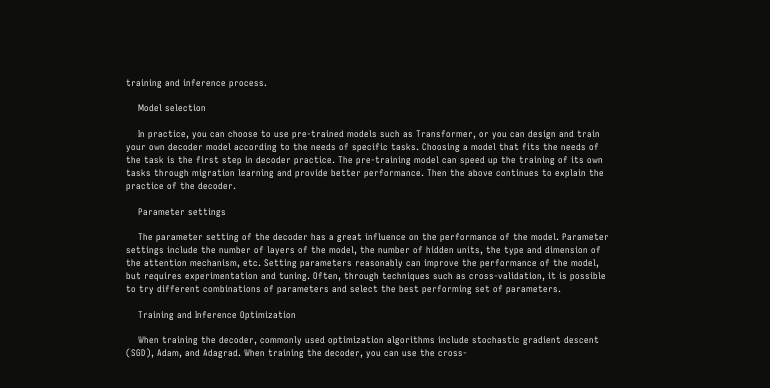training and inference process.

    Model selection

    In practice, you can choose to use pre-trained models such as Transformer, or you can design and train your own decoder model according to the needs of specific tasks. Choosing a model that fits the needs of the task is the first step in decoder practice. The pre-training model can speed up the training of its own tasks through migration learning and provide better performance. Then the above continues to explain the practice of the decoder.

    Parameter settings

    The parameter setting of the decoder has a great influence on the performance of the model. Parameter settings include the number of layers of the model, the number of hidden units, the type and dimension of the attention mechanism, etc. Setting parameters reasonably can improve the performance of the model, but requires experimentation and tuning. Often, through techniques such as cross-validation, it is possible to try different combinations of parameters and select the best performing set of parameters.

    Training and Inference Optimization

    When training the decoder, commonly used optimization algorithms include stochastic gradient descent (SGD), Adam, and Adagrad. When training the decoder, you can use the cross-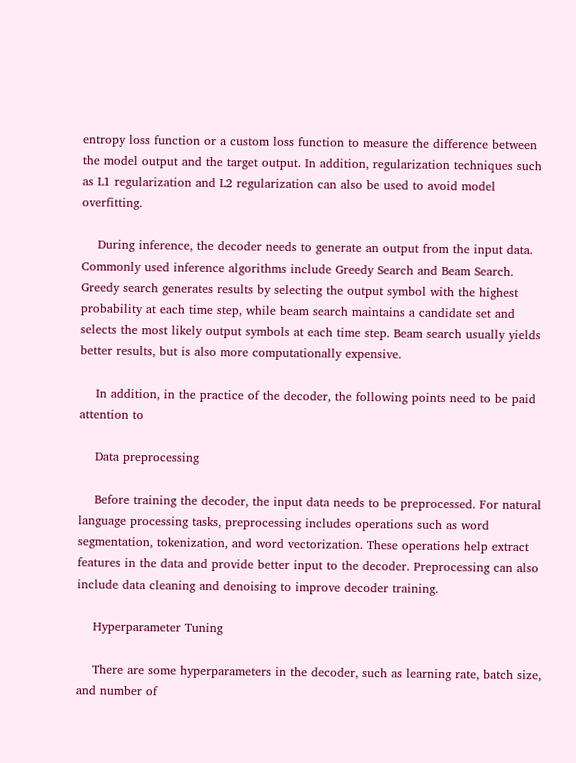entropy loss function or a custom loss function to measure the difference between the model output and the target output. In addition, regularization techniques such as L1 regularization and L2 regularization can also be used to avoid model overfitting.

    During inference, the decoder needs to generate an output from the input data. Commonly used inference algorithms include Greedy Search and Beam Search. Greedy search generates results by selecting the output symbol with the highest probability at each time step, while beam search maintains a candidate set and selects the most likely output symbols at each time step. Beam search usually yields better results, but is also more computationally expensive.

    In addition, in the practice of the decoder, the following points need to be paid attention to

    Data preprocessing

    Before training the decoder, the input data needs to be preprocessed. For natural language processing tasks, preprocessing includes operations such as word segmentation, tokenization, and word vectorization. These operations help extract features in the data and provide better input to the decoder. Preprocessing can also include data cleaning and denoising to improve decoder training.

    Hyperparameter Tuning

    There are some hyperparameters in the decoder, such as learning rate, batch size, and number of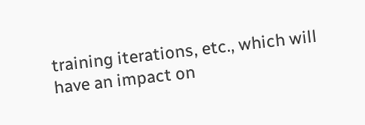training iterations, etc., which will have an impact on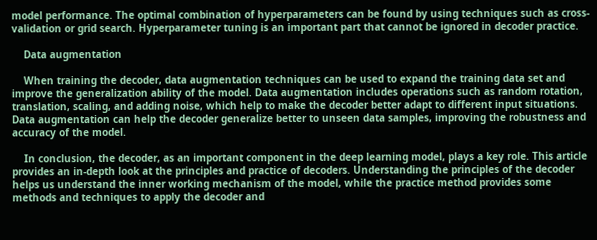model performance. The optimal combination of hyperparameters can be found by using techniques such as cross-validation or grid search. Hyperparameter tuning is an important part that cannot be ignored in decoder practice.

    Data augmentation

    When training the decoder, data augmentation techniques can be used to expand the training data set and improve the generalization ability of the model. Data augmentation includes operations such as random rotation, translation, scaling, and adding noise, which help to make the decoder better adapt to different input situations. Data augmentation can help the decoder generalize better to unseen data samples, improving the robustness and accuracy of the model.

    In conclusion, the decoder, as an important component in the deep learning model, plays a key role. This article provides an in-depth look at the principles and practice of decoders. Understanding the principles of the decoder helps us understand the inner working mechanism of the model, while the practice method provides some methods and techniques to apply the decoder and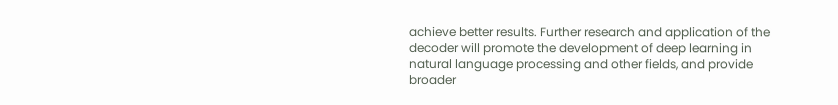achieve better results. Further research and application of the decoder will promote the development of deep learning in natural language processing and other fields, and provide broader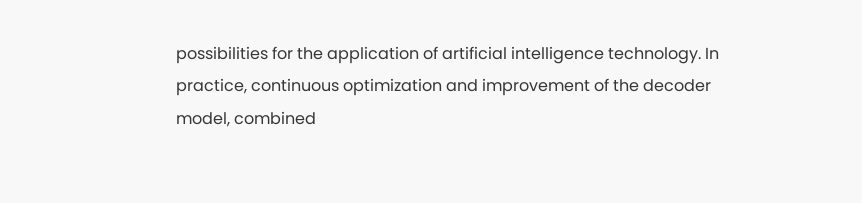possibilities for the application of artificial intelligence technology. In practice, continuous optimization and improvement of the decoder model, combined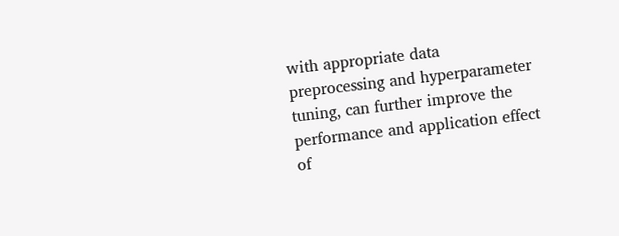with appropriate data preprocessing and hyperparameter tuning, can further improve the performance and application effect of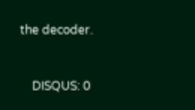the decoder.


    DISQUS: 0